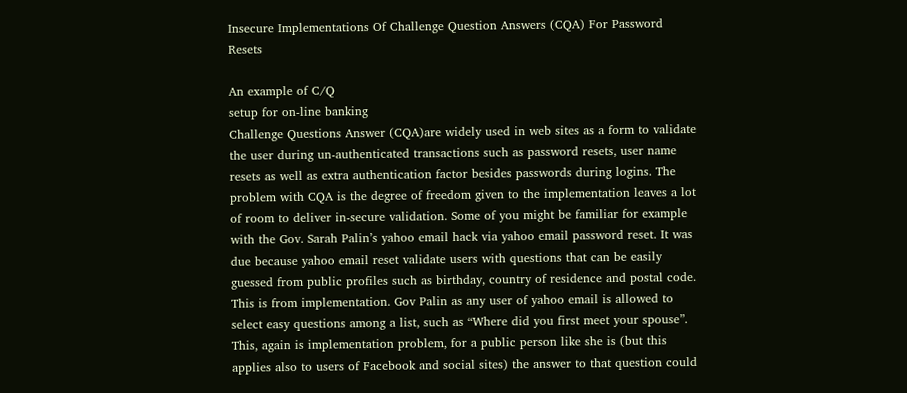Insecure Implementations Of Challenge Question Answers (CQA) For Password Resets

An example of C/Q
setup for on-line banking
Challenge Questions Answer (CQA)are widely used in web sites as a form to validate the user during un-authenticated transactions such as password resets, user name resets as well as extra authentication factor besides passwords during logins. The problem with CQA is the degree of freedom given to the implementation leaves a lot of room to deliver in-secure validation. Some of you might be familiar for example with the Gov. Sarah Palin’s yahoo email hack via yahoo email password reset. It was due because yahoo email reset validate users with questions that can be easily guessed from public profiles such as birthday, country of residence and postal code. This is from implementation. Gov Palin as any user of yahoo email is allowed to select easy questions among a list, such as “Where did you first meet your spouse”. This, again is implementation problem, for a public person like she is (but this applies also to users of Facebook and social sites) the answer to that question could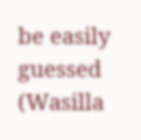be easily guessed (Wasilla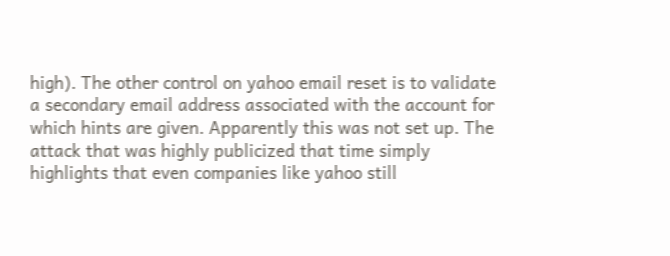high). The other control on yahoo email reset is to validate a secondary email address associated with the account for which hints are given. Apparently this was not set up. The attack that was highly publicized that time simply highlights that even companies like yahoo still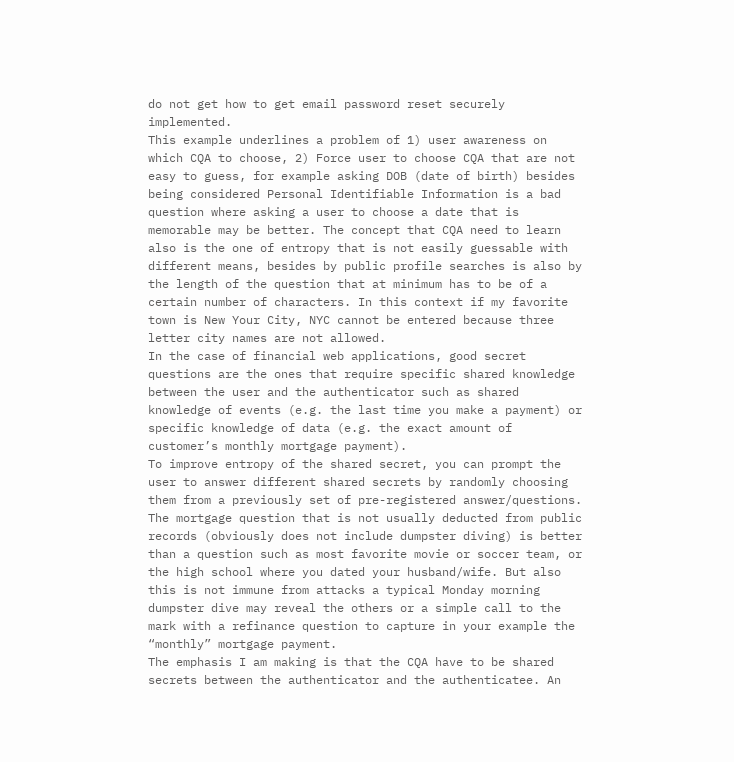do not get how to get email password reset securely implemented.
This example underlines a problem of 1) user awareness on which CQA to choose, 2) Force user to choose CQA that are not easy to guess, for example asking DOB (date of birth) besides being considered Personal Identifiable Information is a bad question where asking a user to choose a date that is memorable may be better. The concept that CQA need to learn also is the one of entropy that is not easily guessable with different means, besides by public profile searches is also by the length of the question that at minimum has to be of a certain number of characters. In this context if my favorite town is New Your City, NYC cannot be entered because three letter city names are not allowed.
In the case of financial web applications, good secret questions are the ones that require specific shared knowledge between the user and the authenticator such as shared knowledge of events (e.g. the last time you make a payment) or specific knowledge of data (e.g. the exact amount of customer’s monthly mortgage payment).
To improve entropy of the shared secret, you can prompt the user to answer different shared secrets by randomly choosing them from a previously set of pre-registered answer/questions.
The mortgage question that is not usually deducted from public records (obviously does not include dumpster diving) is better than a question such as most favorite movie or soccer team, or the high school where you dated your husband/wife. But also this is not immune from attacks a typical Monday morning dumpster dive may reveal the others or a simple call to the mark with a refinance question to capture in your example the “monthly” mortgage payment.
The emphasis I am making is that the CQA have to be shared secrets between the authenticator and the authenticatee. An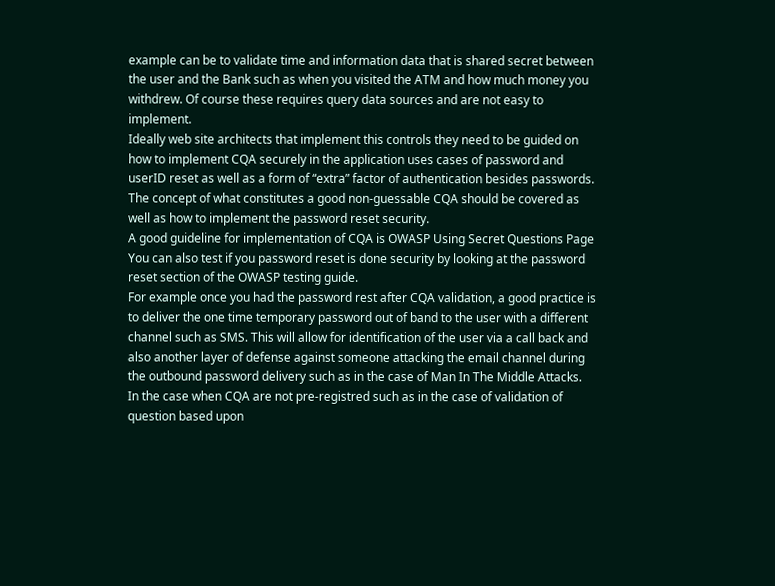example can be to validate time and information data that is shared secret between the user and the Bank such as when you visited the ATM and how much money you withdrew. Of course these requires query data sources and are not easy to implement.
Ideally web site architects that implement this controls they need to be guided on how to implement CQA securely in the application uses cases of password and userID reset as well as a form of “extra” factor of authentication besides passwords. The concept of what constitutes a good non-guessable CQA should be covered as well as how to implement the password reset security.
A good guideline for implementation of CQA is OWASP Using Secret Questions Page
You can also test if you password reset is done security by looking at the password reset section of the OWASP testing guide.
For example once you had the password rest after CQA validation, a good practice is to deliver the one time temporary password out of band to the user with a different channel such as SMS. This will allow for identification of the user via a call back and also another layer of defense against someone attacking the email channel during the outbound password delivery such as in the case of Man In The Middle Attacks.
In the case when CQA are not pre-registred such as in the case of validation of question based upon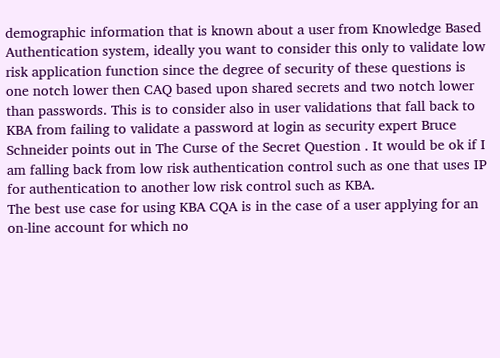demographic information that is known about a user from Knowledge Based Authentication system, ideally you want to consider this only to validate low risk application function since the degree of security of these questions is one notch lower then CAQ based upon shared secrets and two notch lower than passwords. This is to consider also in user validations that fall back to KBA from failing to validate a password at login as security expert Bruce Schneider points out in The Curse of the Secret Question . It would be ok if I am falling back from low risk authentication control such as one that uses IP for authentication to another low risk control such as KBA.
The best use case for using KBA CQA is in the case of a user applying for an on-line account for which no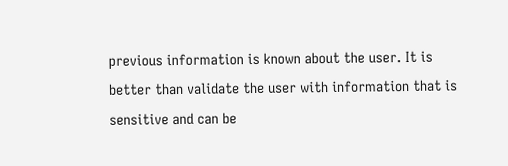previous information is known about the user. It is better than validate the user with information that is sensitive and can be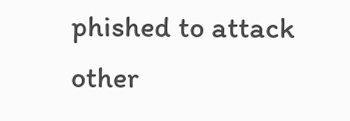phished to attack other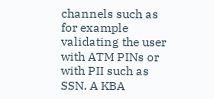channels such as for example validating the user with ATM PINs or with PII such as SSN. A KBA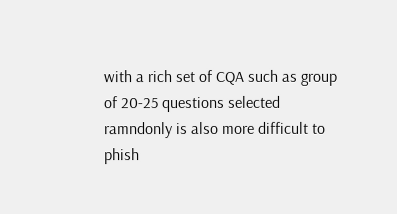with a rich set of CQA such as group of 20-25 questions selected ramndonly is also more difficult to phish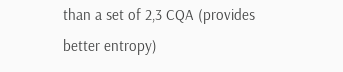than a set of 2,3 CQA (provides better entropy)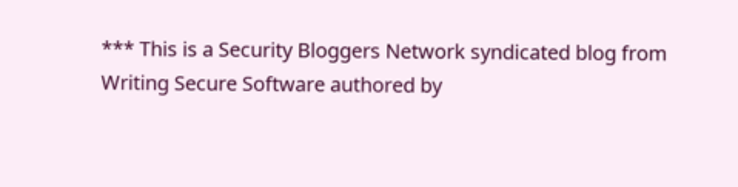*** This is a Security Bloggers Network syndicated blog from Writing Secure Software authored by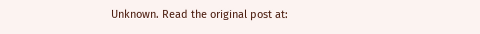Unknown. Read the original post at: